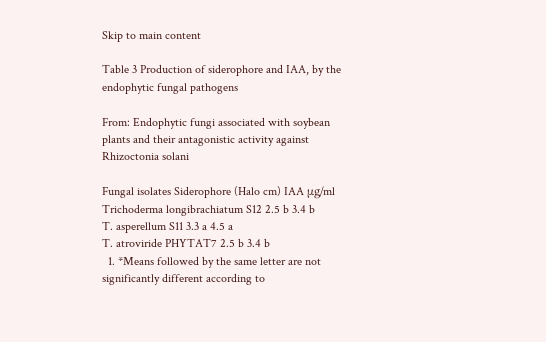Skip to main content

Table 3 Production of siderophore and IAA, by the endophytic fungal pathogens

From: Endophytic fungi associated with soybean plants and their antagonistic activity against Rhizoctonia solani

Fungal isolates Siderophore (Halo cm) IAA μg/ml
Trichoderma longibrachiatum S12 2.5 b 3.4 b
T. asperellum S11 3.3 a 4.5 a
T. atroviride PHYTAT7 2.5 b 3.4 b
  1. *Means followed by the same letter are not significantly different according to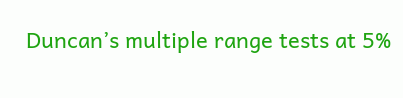Duncan’s multiple range tests at 5%